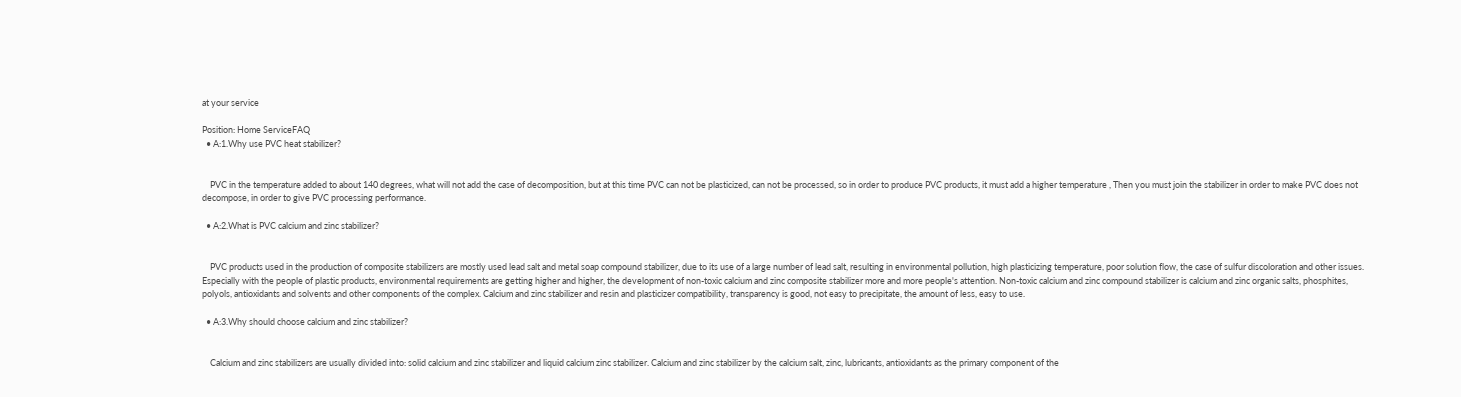at your service

Position: Home ServiceFAQ
  • A:1.Why use PVC heat stabilizer?


    PVC in the temperature added to about 140 degrees, what will not add the case of decomposition, but at this time PVC can not be plasticized, can not be processed, so in order to produce PVC products, it must add a higher temperature , Then you must join the stabilizer in order to make PVC does not decompose, in order to give PVC processing performance.

  • A:2.What is PVC calcium and zinc stabilizer?


    PVC products used in the production of composite stabilizers are mostly used lead salt and metal soap compound stabilizer, due to its use of a large number of lead salt, resulting in environmental pollution, high plasticizing temperature, poor solution flow, the case of sulfur discoloration and other issues. Especially with the people of plastic products, environmental requirements are getting higher and higher, the development of non-toxic calcium and zinc composite stabilizer more and more people's attention. Non-toxic calcium and zinc compound stabilizer is calcium and zinc organic salts, phosphites, polyols, antioxidants and solvents and other components of the complex. Calcium and zinc stabilizer and resin and plasticizer compatibility, transparency is good, not easy to precipitate, the amount of less, easy to use.

  • A:3.Why should choose calcium and zinc stabilizer?


    Calcium and zinc stabilizers are usually divided into: solid calcium and zinc stabilizer and liquid calcium zinc stabilizer. Calcium and zinc stabilizer by the calcium salt, zinc, lubricants, antioxidants as the primary component of the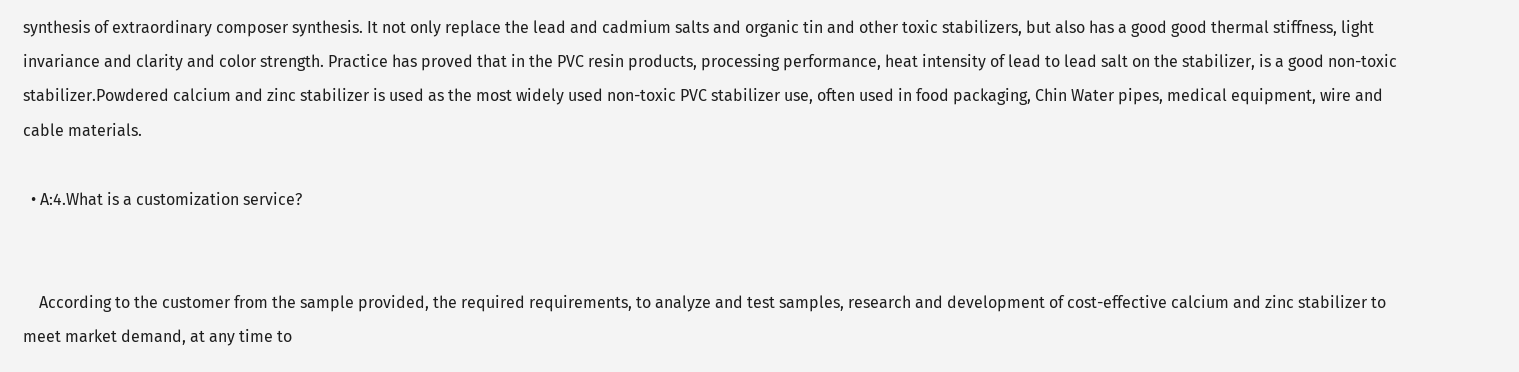synthesis of extraordinary composer synthesis. It not only replace the lead and cadmium salts and organic tin and other toxic stabilizers, but also has a good good thermal stiffness, light invariance and clarity and color strength. Practice has proved that in the PVC resin products, processing performance, heat intensity of lead to lead salt on the stabilizer, is a good non-toxic stabilizer.Powdered calcium and zinc stabilizer is used as the most widely used non-toxic PVC stabilizer use, often used in food packaging, Chin Water pipes, medical equipment, wire and cable materials.

  • A:4.What is a customization service?


    According to the customer from the sample provided, the required requirements, to analyze and test samples, research and development of cost-effective calcium and zinc stabilizer to meet market demand, at any time to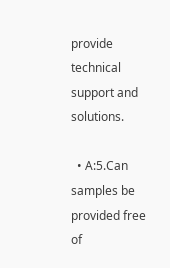provide technical support and solutions.

  • A:5.Can samples be provided free of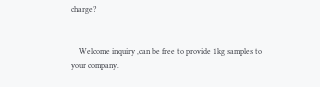charge?


    Welcome inquiry ,can be free to provide 1kg samples to your company.